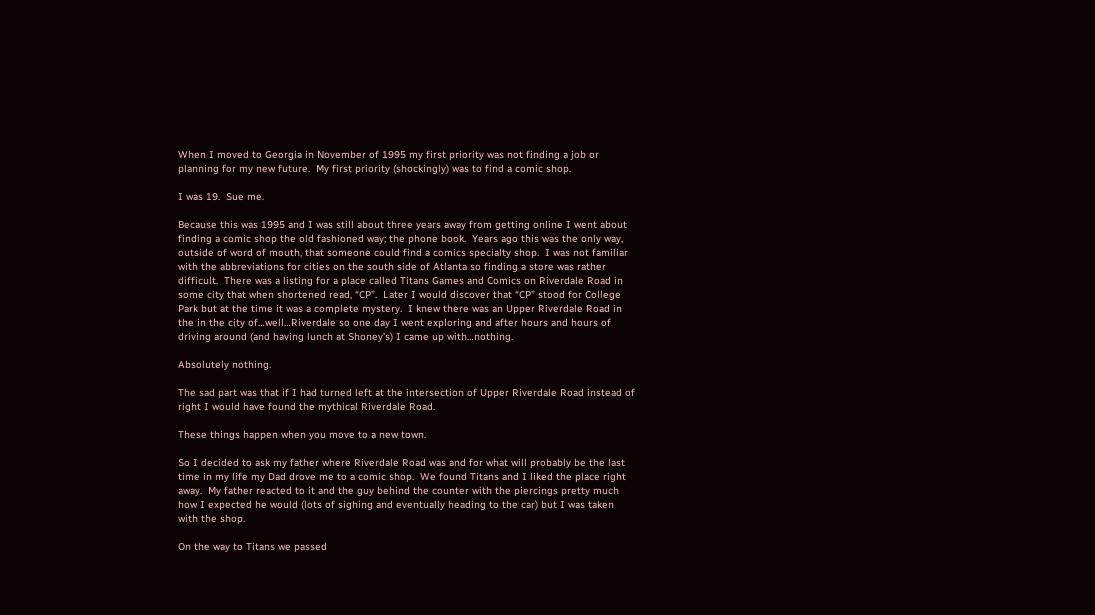When I moved to Georgia in November of 1995 my first priority was not finding a job or planning for my new future.  My first priority (shockingly) was to find a comic shop.

I was 19.  Sue me.

Because this was 1995 and I was still about three years away from getting online I went about finding a comic shop the old fashioned way; the phone book.  Years ago this was the only way, outside of word of mouth, that someone could find a comics specialty shop.  I was not familiar with the abbreviations for cities on the south side of Atlanta so finding a store was rather difficult.  There was a listing for a place called Titans Games and Comics on Riverdale Road in some city that when shortened read, “CP”.  Later I would discover that “CP” stood for College Park but at the time it was a complete mystery.  I knew there was an Upper Riverdale Road in the in the city of…well…Riverdale so one day I went exploring and after hours and hours of driving around (and having lunch at Shoney’s) I came up with…nothing.

Absolutely nothing.

The sad part was that if I had turned left at the intersection of Upper Riverdale Road instead of right I would have found the mythical Riverdale Road.

These things happen when you move to a new town.

So I decided to ask my father where Riverdale Road was and for what will probably be the last time in my life my Dad drove me to a comic shop.  We found Titans and I liked the place right away.  My father reacted to it and the guy behind the counter with the piercings pretty much how I expected he would (lots of sighing and eventually heading to the car) but I was taken with the shop.

On the way to Titans we passed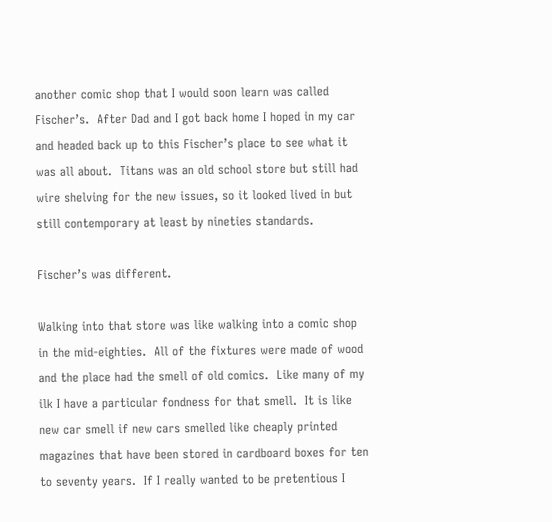another comic shop that I would soon learn was called Fischer’s.  After Dad and I got back home I hoped in my car and headed back up to this Fischer’s place to see what it was all about.  Titans was an old school store but still had wire shelving for the new issues, so it looked lived in but still contemporary at least by nineties standards.

Fischer’s was different.

Walking into that store was like walking into a comic shop in the mid-eighties.  All of the fixtures were made of wood and the place had the smell of old comics.  Like many of my ilk I have a particular fondness for that smell.  It is like new car smell if new cars smelled like cheaply printed magazines that have been stored in cardboard boxes for ten to seventy years.  If I really wanted to be pretentious I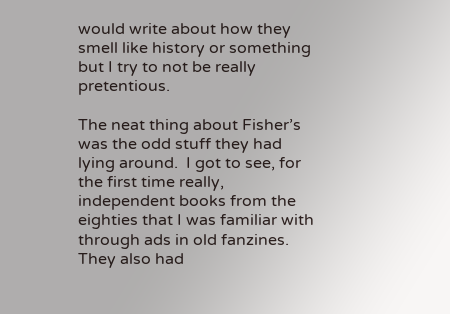would write about how they smell like history or something but I try to not be really pretentious.

The neat thing about Fisher’s was the odd stuff they had lying around.  I got to see, for the first time really, independent books from the eighties that I was familiar with through ads in old fanzines.  They also had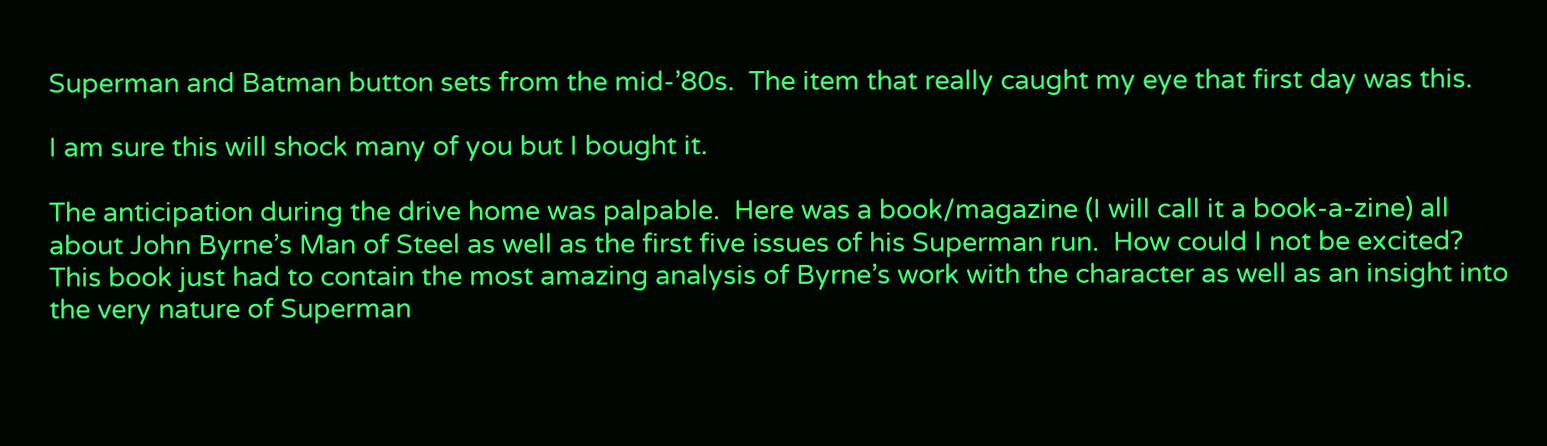Superman and Batman button sets from the mid-’80s.  The item that really caught my eye that first day was this.

I am sure this will shock many of you but I bought it.

The anticipation during the drive home was palpable.  Here was a book/magazine (I will call it a book-a-zine) all about John Byrne’s Man of Steel as well as the first five issues of his Superman run.  How could I not be excited?   This book just had to contain the most amazing analysis of Byrne’s work with the character as well as an insight into the very nature of Superman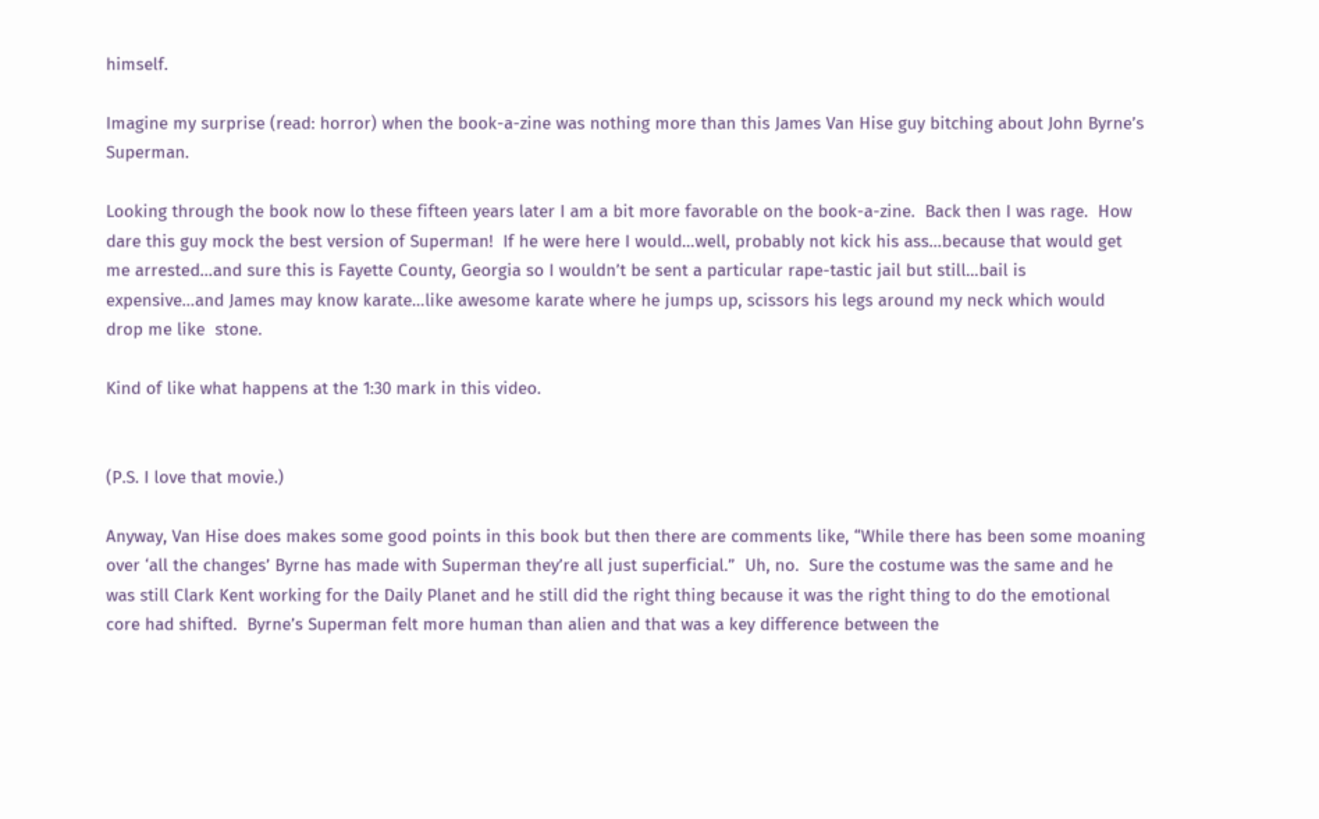himself.

Imagine my surprise (read: horror) when the book-a-zine was nothing more than this James Van Hise guy bitching about John Byrne’s Superman.

Looking through the book now lo these fifteen years later I am a bit more favorable on the book-a-zine.  Back then I was rage.  How dare this guy mock the best version of Superman!  If he were here I would…well, probably not kick his ass…because that would get me arrested…and sure this is Fayette County, Georgia so I wouldn’t be sent a particular rape-tastic jail but still…bail is expensive…and James may know karate…like awesome karate where he jumps up, scissors his legs around my neck which would drop me like  stone.

Kind of like what happens at the 1:30 mark in this video.


(P.S. I love that movie.)

Anyway, Van Hise does makes some good points in this book but then there are comments like, “While there has been some moaning over ‘all the changes’ Byrne has made with Superman they’re all just superficial.”  Uh, no.  Sure the costume was the same and he was still Clark Kent working for the Daily Planet and he still did the right thing because it was the right thing to do the emotional core had shifted.  Byrne’s Superman felt more human than alien and that was a key difference between the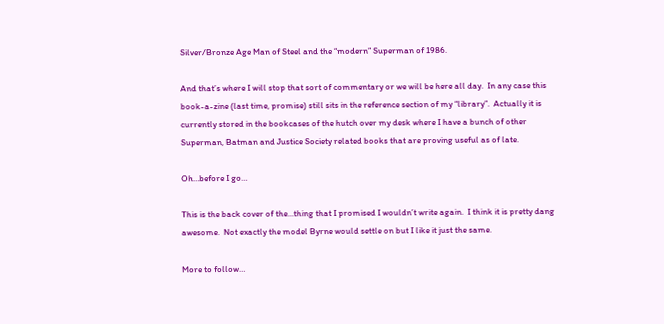Silver/Bronze Age Man of Steel and the “modern” Superman of 1986.

And that’s where I will stop that sort of commentary or we will be here all day.  In any case this book-a-zine (last time, promise) still sits in the reference section of my “library”.  Actually it is currently stored in the bookcases of the hutch over my desk where I have a bunch of other Superman, Batman and Justice Society related books that are proving useful as of late.

Oh…before I go…

This is the back cover of the…thing that I promised I wouldn’t write again.  I think it is pretty dang awesome.  Not exactly the model Byrne would settle on but I like it just the same.

More to follow…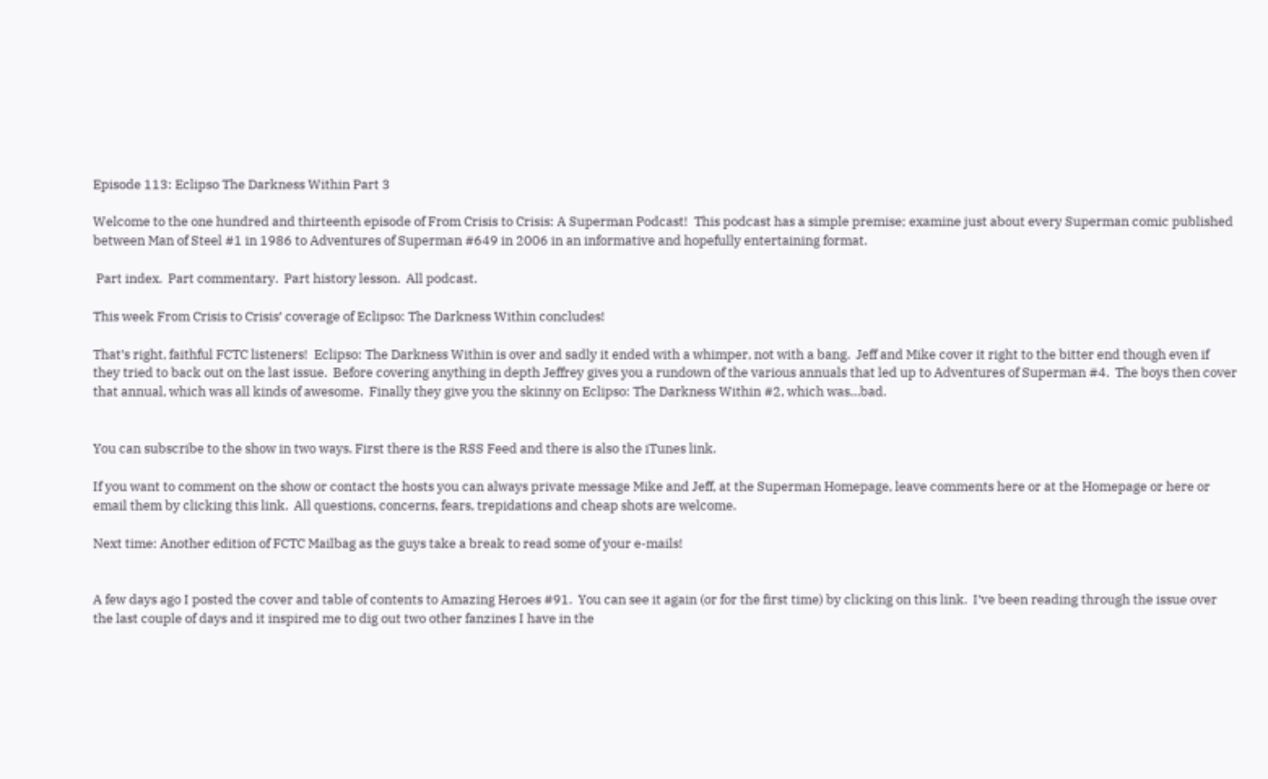Episode 113: Eclipso The Darkness Within Part 3

Welcome to the one hundred and thirteenth episode of From Crisis to Crisis: A Superman Podcast!  This podcast has a simple premise; examine just about every Superman comic published between Man of Steel #1 in 1986 to Adventures of Superman #649 in 2006 in an informative and hopefully entertaining format.

 Part index.  Part commentary.  Part history lesson.  All podcast.

This week From Crisis to Crisis’ coverage of Eclipso: The Darkness Within concludes!

That’s right, faithful FCTC listeners!  Eclipso: The Darkness Within is over and sadly it ended with a whimper, not with a bang.  Jeff and Mike cover it right to the bitter end though even if they tried to back out on the last issue.  Before covering anything in depth Jeffrey gives you a rundown of the various annuals that led up to Adventures of Superman #4.  The boys then cover that annual, which was all kinds of awesome.  Finally they give you the skinny on Eclipso: The Darkness Within #2, which was…bad.


You can subscribe to the show in two ways. First there is the RSS Feed and there is also the iTunes link.

If you want to comment on the show or contact the hosts you can always private message Mike and Jeff, at the Superman Homepage, leave comments here or at the Homepage or here or email them by clicking this link.  All questions, concerns, fears, trepidations and cheap shots are welcome.

Next time: Another edition of FCTC Mailbag as the guys take a break to read some of your e-mails!


A few days ago I posted the cover and table of contents to Amazing Heroes #91.  You can see it again (or for the first time) by clicking on this link.  I’ve been reading through the issue over the last couple of days and it inspired me to dig out two other fanzines I have in the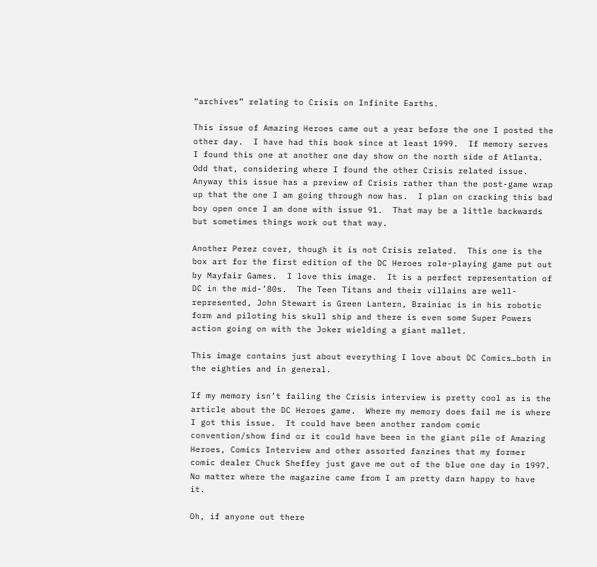“archives” relating to Crisis on Infinite Earths.

This issue of Amazing Heroes came out a year before the one I posted the other day.  I have had this book since at least 1999.  If memory serves I found this one at another one day show on the north side of Atlanta.  Odd that, considering where I found the other Crisis related issue.  Anyway this issue has a preview of Crisis rather than the post-game wrap up that the one I am going through now has.  I plan on cracking this bad boy open once I am done with issue 91.  That may be a little backwards but sometimes things work out that way.

Another Perez cover, though it is not Crisis related.  This one is the box art for the first edition of the DC Heroes role-playing game put out by Mayfair Games.  I love this image.  It is a perfect representation of DC in the mid-’80s.  The Teen Titans and their villains are well-represented, John Stewart is Green Lantern, Brainiac is in his robotic form and piloting his skull ship and there is even some Super Powers action going on with the Joker wielding a giant mallet.

This image contains just about everything I love about DC Comics…both in the eighties and in general.

If my memory isn’t failing the Crisis interview is pretty cool as is the article about the DC Heroes game.  Where my memory does fail me is where I got this issue.  It could have been another random comic convention/show find or it could have been in the giant pile of Amazing Heroes, Comics Interview and other assorted fanzines that my former comic dealer Chuck Sheffey just gave me out of the blue one day in 1997.  No matter where the magazine came from I am pretty darn happy to have it.

Oh, if anyone out there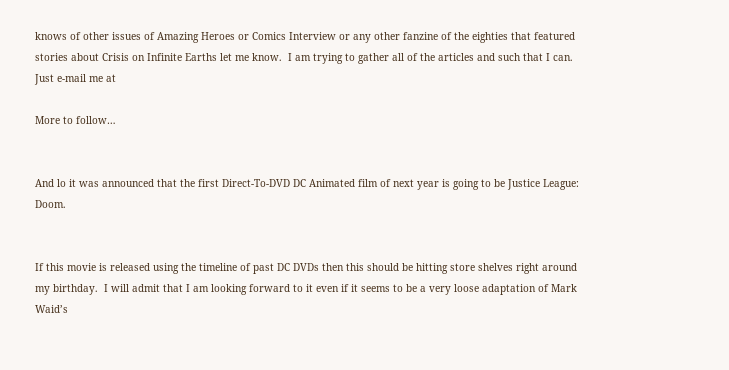knows of other issues of Amazing Heroes or Comics Interview or any other fanzine of the eighties that featured stories about Crisis on Infinite Earths let me know.  I am trying to gather all of the articles and such that I can.  Just e-mail me at

More to follow…


And lo it was announced that the first Direct-To-DVD DC Animated film of next year is going to be Justice League: Doom.


If this movie is released using the timeline of past DC DVDs then this should be hitting store shelves right around my birthday.  I will admit that I am looking forward to it even if it seems to be a very loose adaptation of Mark Waid’s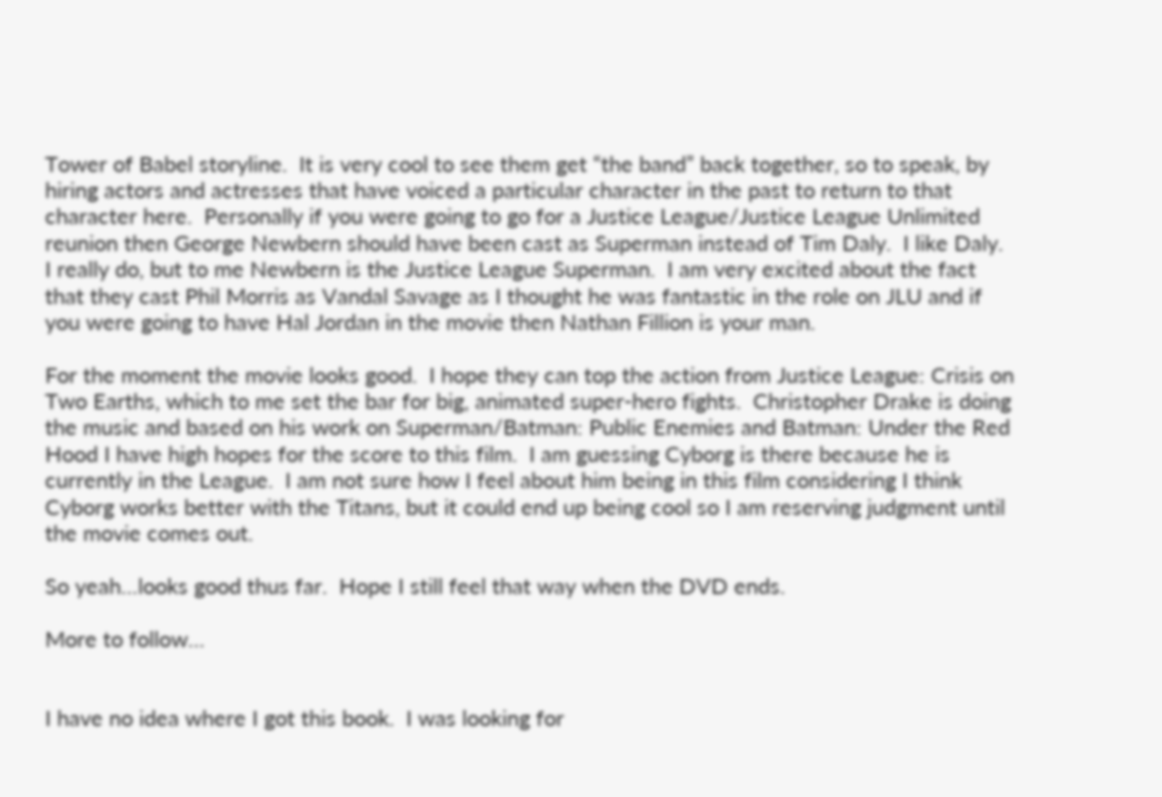Tower of Babel storyline.  It is very cool to see them get “the band” back together, so to speak, by hiring actors and actresses that have voiced a particular character in the past to return to that character here.  Personally if you were going to go for a Justice League/Justice League Unlimited reunion then George Newbern should have been cast as Superman instead of Tim Daly.  I like Daly.  I really do, but to me Newbern is the Justice League Superman.  I am very excited about the fact that they cast Phil Morris as Vandal Savage as I thought he was fantastic in the role on JLU and if you were going to have Hal Jordan in the movie then Nathan Fillion is your man.

For the moment the movie looks good.  I hope they can top the action from Justice League: Crisis on Two Earths, which to me set the bar for big, animated super-hero fights.  Christopher Drake is doing the music and based on his work on Superman/Batman: Public Enemies and Batman: Under the Red Hood I have high hopes for the score to this film.  I am guessing Cyborg is there because he is currently in the League.  I am not sure how I feel about him being in this film considering I think Cyborg works better with the Titans, but it could end up being cool so I am reserving judgment until the movie comes out.

So yeah…looks good thus far.  Hope I still feel that way when the DVD ends.

More to follow…


I have no idea where I got this book.  I was looking for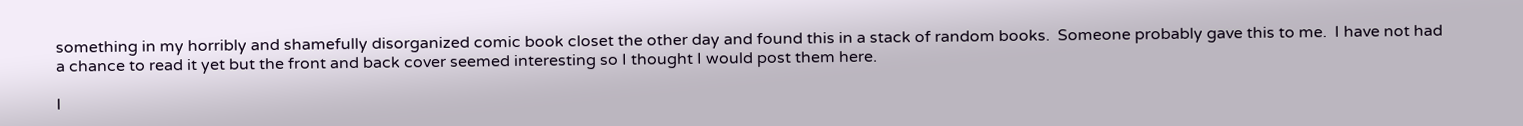something in my horribly and shamefully disorganized comic book closet the other day and found this in a stack of random books.  Someone probably gave this to me.  I have not had a chance to read it yet but the front and back cover seemed interesting so I thought I would post them here.

I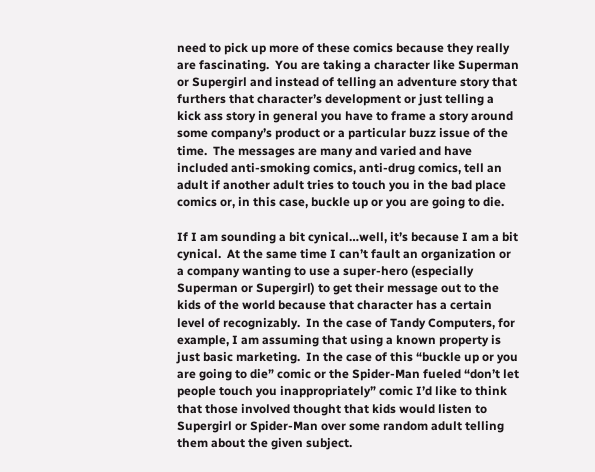need to pick up more of these comics because they really are fascinating.  You are taking a character like Superman or Supergirl and instead of telling an adventure story that furthers that character’s development or just telling a kick ass story in general you have to frame a story around some company’s product or a particular buzz issue of the time.  The messages are many and varied and have included anti-smoking comics, anti-drug comics, tell an adult if another adult tries to touch you in the bad place comics or, in this case, buckle up or you are going to die.

If I am sounding a bit cynical…well, it’s because I am a bit cynical.  At the same time I can’t fault an organization or a company wanting to use a super-hero (especially Superman or Supergirl) to get their message out to the kids of the world because that character has a certain level of recognizably.  In the case of Tandy Computers, for example, I am assuming that using a known property is just basic marketing.  In the case of this “buckle up or you are going to die” comic or the Spider-Man fueled “don’t let people touch you inappropriately” comic I’d like to think that those involved thought that kids would listen to Supergirl or Spider-Man over some random adult telling them about the given subject.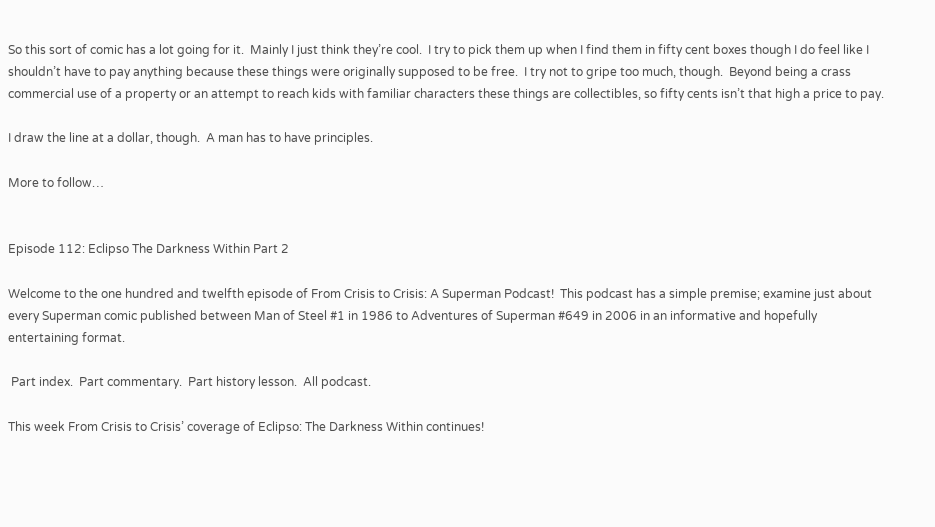So this sort of comic has a lot going for it.  Mainly I just think they’re cool.  I try to pick them up when I find them in fifty cent boxes though I do feel like I shouldn’t have to pay anything because these things were originally supposed to be free.  I try not to gripe too much, though.  Beyond being a crass commercial use of a property or an attempt to reach kids with familiar characters these things are collectibles, so fifty cents isn’t that high a price to pay.

I draw the line at a dollar, though.  A man has to have principles.

More to follow…


Episode 112: Eclipso The Darkness Within Part 2

Welcome to the one hundred and twelfth episode of From Crisis to Crisis: A Superman Podcast!  This podcast has a simple premise; examine just about every Superman comic published between Man of Steel #1 in 1986 to Adventures of Superman #649 in 2006 in an informative and hopefully entertaining format.

 Part index.  Part commentary.  Part history lesson.  All podcast.

This week From Crisis to Crisis’ coverage of Eclipso: The Darkness Within continues!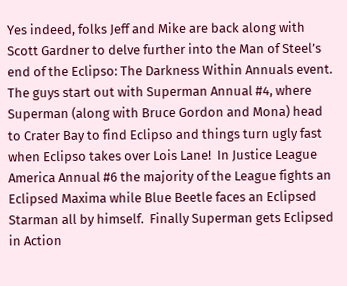Yes indeed, folks Jeff and Mike are back along with Scott Gardner to delve further into the Man of Steel’s end of the Eclipso: The Darkness Within Annuals event.  The guys start out with Superman Annual #4, where Superman (along with Bruce Gordon and Mona) head to Crater Bay to find Eclipso and things turn ugly fast when Eclipso takes over Lois Lane!  In Justice League America Annual #6 the majority of the League fights an Eclipsed Maxima while Blue Beetle faces an Eclipsed Starman all by himself.  Finally Superman gets Eclipsed in Action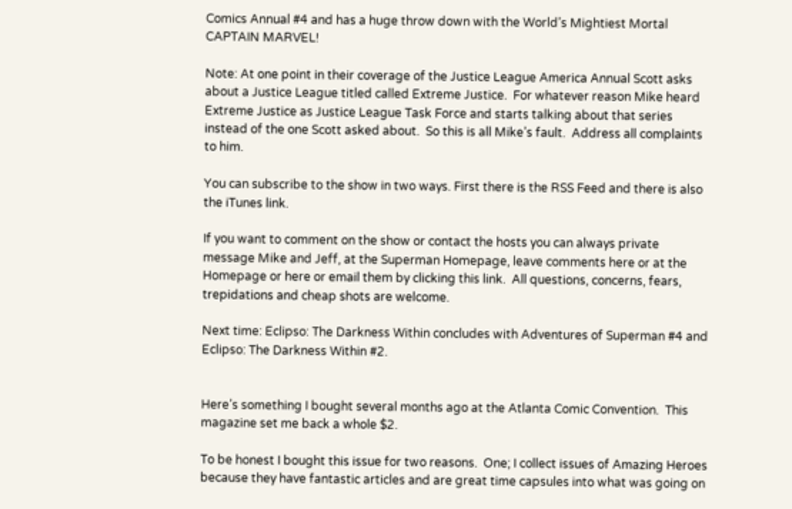Comics Annual #4 and has a huge throw down with the World’s Mightiest Mortal CAPTAIN MARVEL!

Note: At one point in their coverage of the Justice League America Annual Scott asks about a Justice League titled called Extreme Justice.  For whatever reason Mike heard Extreme Justice as Justice League Task Force and starts talking about that series instead of the one Scott asked about.  So this is all Mike’s fault.  Address all complaints to him.

You can subscribe to the show in two ways. First there is the RSS Feed and there is also the iTunes link.

If you want to comment on the show or contact the hosts you can always private message Mike and Jeff, at the Superman Homepage, leave comments here or at the Homepage or here or email them by clicking this link.  All questions, concerns, fears, trepidations and cheap shots are welcome.

Next time: Eclipso: The Darkness Within concludes with Adventures of Superman #4 and Eclipso: The Darkness Within #2.


Here’s something I bought several months ago at the Atlanta Comic Convention.  This magazine set me back a whole $2.

To be honest I bought this issue for two reasons.  One; I collect issues of Amazing Heroes because they have fantastic articles and are great time capsules into what was going on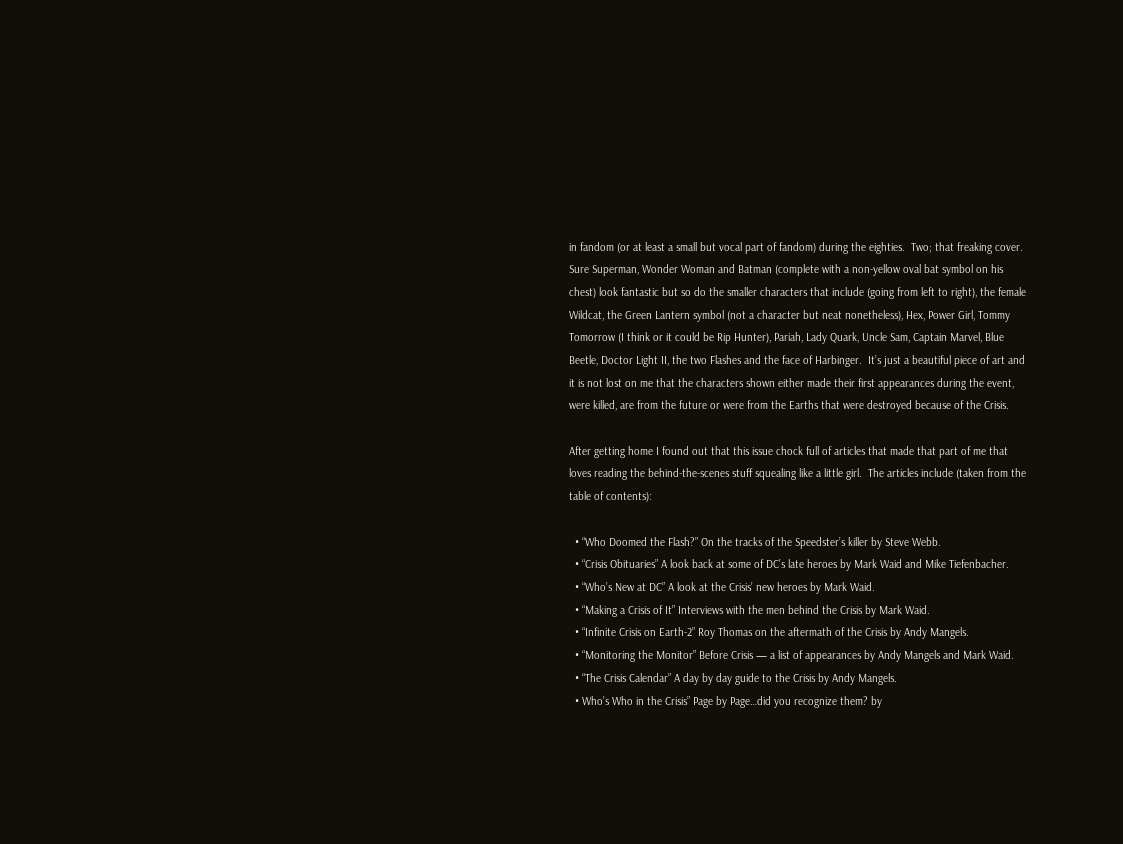in fandom (or at least a small but vocal part of fandom) during the eighties.  Two; that freaking cover.  Sure Superman, Wonder Woman and Batman (complete with a non-yellow oval bat symbol on his chest) look fantastic but so do the smaller characters that include (going from left to right), the female Wildcat, the Green Lantern symbol (not a character but neat nonetheless), Hex, Power Girl, Tommy Tomorrow (I think or it could be Rip Hunter), Pariah, Lady Quark, Uncle Sam, Captain Marvel, Blue Beetle, Doctor Light II, the two Flashes and the face of Harbinger.  It’s just a beautiful piece of art and it is not lost on me that the characters shown either made their first appearances during the event, were killed, are from the future or were from the Earths that were destroyed because of the Crisis.

After getting home I found out that this issue chock full of articles that made that part of me that loves reading the behind-the-scenes stuff squealing like a little girl.  The articles include (taken from the table of contents):

  • “Who Doomed the Flash?” On the tracks of the Speedster’s killer by Steve Webb.
  • “Crisis Obituaries” A look back at some of DC’s late heroes by Mark Waid and Mike Tiefenbacher.
  • “Who’s New at DC” A look at the Crisis’ new heroes by Mark Waid.
  • “Making a Crisis of It” Interviews with the men behind the Crisis by Mark Waid.
  • “Infinite Crisis on Earth-2” Roy Thomas on the aftermath of the Crisis by Andy Mangels.
  • “Monitoring the Monitor” Before Crisis — a list of appearances by Andy Mangels and Mark Waid.
  • “The Crisis Calendar” A day by day guide to the Crisis by Andy Mangels.
  • Who’s Who in the Crisis” Page by Page…did you recognize them? by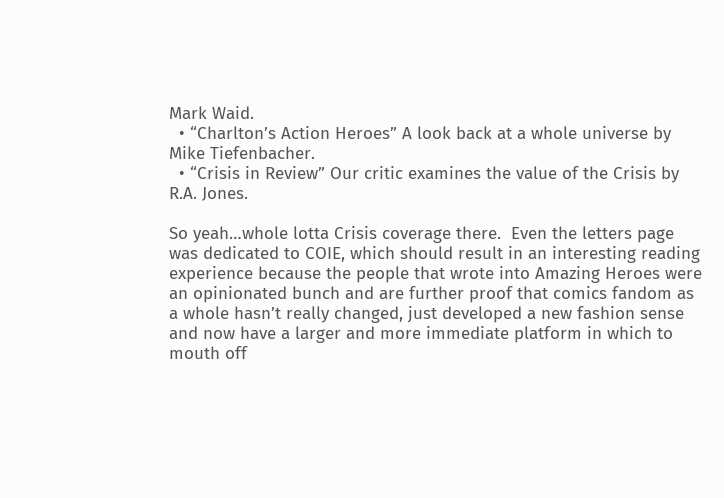Mark Waid.
  • “Charlton’s Action Heroes” A look back at a whole universe by Mike Tiefenbacher.
  • “Crisis in Review” Our critic examines the value of the Crisis by R.A. Jones.

So yeah…whole lotta Crisis coverage there.  Even the letters page was dedicated to COIE, which should result in an interesting reading experience because the people that wrote into Amazing Heroes were an opinionated bunch and are further proof that comics fandom as a whole hasn’t really changed, just developed a new fashion sense and now have a larger and more immediate platform in which to mouth off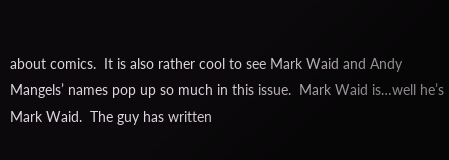about comics.  It is also rather cool to see Mark Waid and Andy Mangels’ names pop up so much in this issue.  Mark Waid is…well he’s Mark Waid.  The guy has written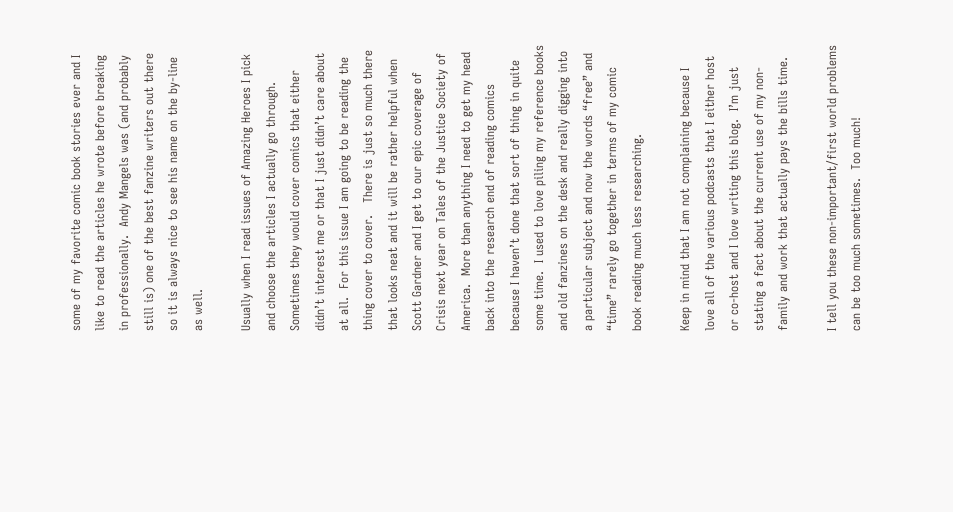some of my favorite comic book stories ever and I like to read the articles he wrote before breaking in professionally.  Andy Mangels was (and probably still is) one of the best fanzine writers out there so it is always nice to see his name on the by-line as well.

Usually when I read issues of Amazing Heroes I pick and choose the articles I actually go through.  Sometimes they would cover comics that either didn’t interest me or that I just didn’t care about at all.  For this issue I am going to be reading the thing cover to cover.   There is just so much there that looks neat and it will be rather helpful when Scott Gardner and I get to our epic coverage of Crisis next year on Tales of the Justice Society of America.  More than anything I need to get my head back into the research end of reading comics because I haven’t done that sort of thing in quite some time.  I used to love piling my reference books and old fanzines on the desk and really digging into a particular subject and now the words “free” and “time” rarely go together in terms of my comic book reading much less researching.

Keep in mind that I am not complaining because I love all of the various podcasts that I either host or co-host and I love writing this blog.  I’m just stating a fact about the current use of my non-family and work that actually pays the bills time.

I tell you these non-important/first world problems can be too much sometimes.  Too much!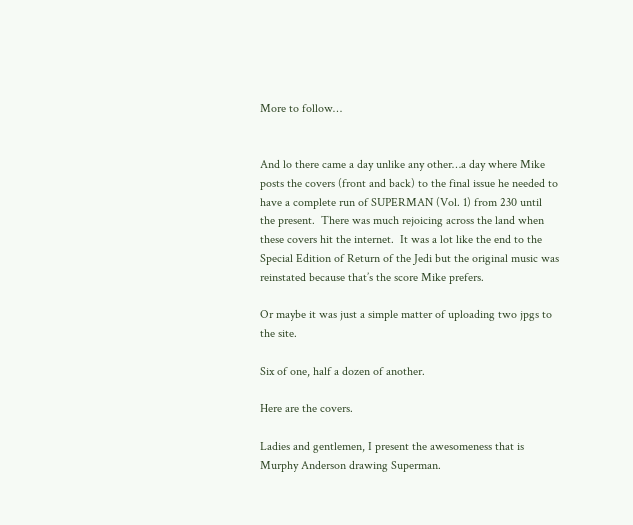More to follow…


And lo there came a day unlike any other…a day where Mike posts the covers (front and back) to the final issue he needed to have a complete run of SUPERMAN (Vol. 1) from 230 until the present.  There was much rejoicing across the land when these covers hit the internet.  It was a lot like the end to the Special Edition of Return of the Jedi but the original music was reinstated because that’s the score Mike prefers.

Or maybe it was just a simple matter of uploading two jpgs to the site.

Six of one, half a dozen of another.

Here are the covers.

Ladies and gentlemen, I present the awesomeness that is Murphy Anderson drawing Superman.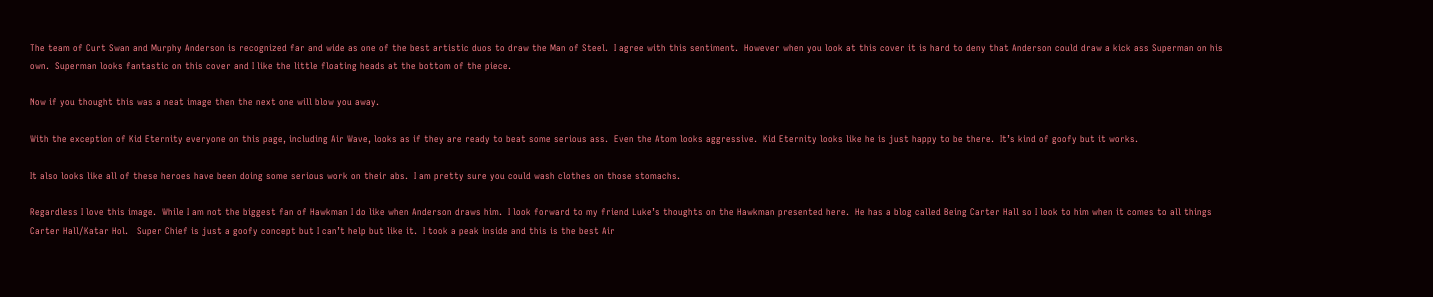The team of Curt Swan and Murphy Anderson is recognized far and wide as one of the best artistic duos to draw the Man of Steel.  I agree with this sentiment.  However when you look at this cover it is hard to deny that Anderson could draw a kick ass Superman on his own.  Superman looks fantastic on this cover and I like the little floating heads at the bottom of the piece.

Now if you thought this was a neat image then the next one will blow you away.

With the exception of Kid Eternity everyone on this page, including Air Wave, looks as if they are ready to beat some serious ass.  Even the Atom looks aggressive.  Kid Eternity looks like he is just happy to be there.  It’s kind of goofy but it works.

It also looks like all of these heroes have been doing some serious work on their abs.  I am pretty sure you could wash clothes on those stomachs.

Regardless I love this image.  While I am not the biggest fan of Hawkman I do like when Anderson draws him.  I look forward to my friend Luke’s thoughts on the Hawkman presented here.  He has a blog called Being Carter Hall so I look to him when it comes to all things Carter Hall/Katar Hol.   Super Chief is just a goofy concept but I can’t help but like it.  I took a peak inside and this is the best Air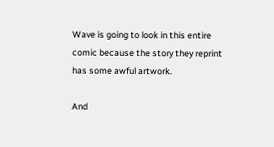Wave is going to look in this entire comic because the story they reprint has some awful artwork.

And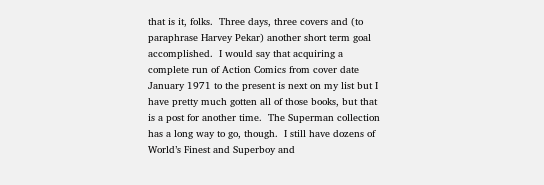that is it, folks.  Three days, three covers and (to paraphrase Harvey Pekar) another short term goal accomplished.  I would say that acquiring a complete run of Action Comics from cover date January 1971 to the present is next on my list but I have pretty much gotten all of those books, but that is a post for another time.  The Superman collection has a long way to go, though.  I still have dozens of World’s Finest and Superboy and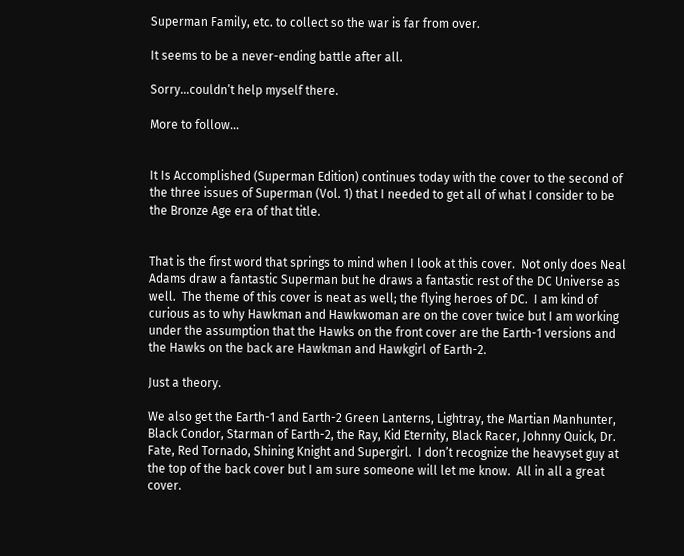Superman Family, etc. to collect so the war is far from over.

It seems to be a never-ending battle after all.

Sorry…couldn’t help myself there.

More to follow…


It Is Accomplished (Superman Edition) continues today with the cover to the second of the three issues of Superman (Vol. 1) that I needed to get all of what I consider to be the Bronze Age era of that title.


That is the first word that springs to mind when I look at this cover.  Not only does Neal Adams draw a fantastic Superman but he draws a fantastic rest of the DC Universe as well.  The theme of this cover is neat as well; the flying heroes of DC.  I am kind of curious as to why Hawkman and Hawkwoman are on the cover twice but I am working under the assumption that the Hawks on the front cover are the Earth-1 versions and the Hawks on the back are Hawkman and Hawkgirl of Earth-2.

Just a theory.

We also get the Earth-1 and Earth-2 Green Lanterns, Lightray, the Martian Manhunter, Black Condor, Starman of Earth-2, the Ray, Kid Eternity, Black Racer, Johnny Quick, Dr. Fate, Red Tornado, Shining Knight and Supergirl.  I don’t recognize the heavyset guy at the top of the back cover but I am sure someone will let me know.  All in all a great cover.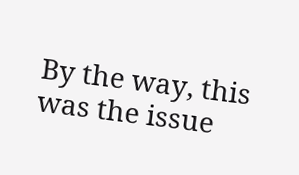By the way, this was the issue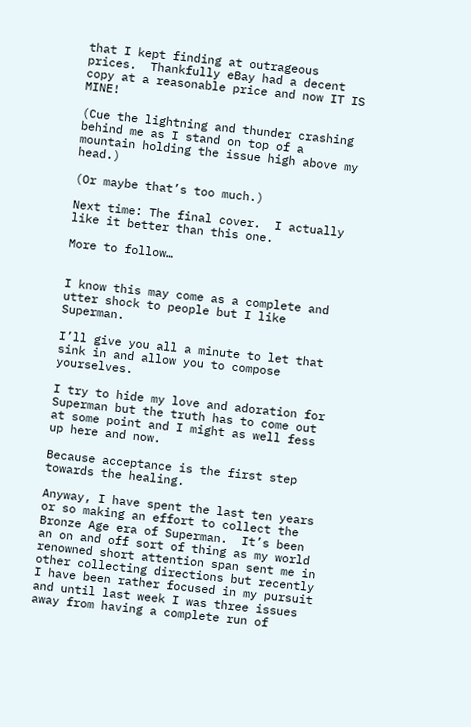that I kept finding at outrageous prices.  Thankfully eBay had a decent copy at a reasonable price and now IT IS MINE!

(Cue the lightning and thunder crashing behind me as I stand on top of a mountain holding the issue high above my head.)

(Or maybe that’s too much.)

Next time: The final cover.  I actually like it better than this one.

More to follow…


I know this may come as a complete and utter shock to people but I like Superman.

I’ll give you all a minute to let that sink in and allow you to compose yourselves.

I try to hide my love and adoration for Superman but the truth has to come out at some point and I might as well fess up here and now.

Because acceptance is the first step towards the healing.

Anyway, I have spent the last ten years or so making an effort to collect the Bronze Age era of Superman.  It’s been an on and off sort of thing as my world renowned short attention span sent me in other collecting directions but recently I have been rather focused in my pursuit and until last week I was three issues away from having a complete run of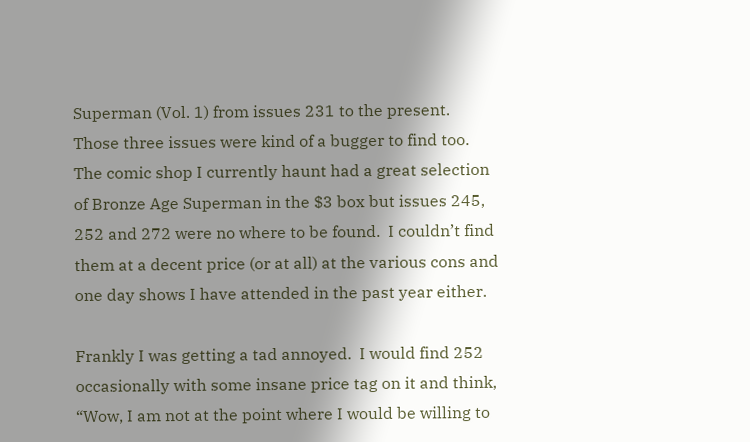Superman (Vol. 1) from issues 231 to the present.  Those three issues were kind of a bugger to find too.  The comic shop I currently haunt had a great selection of Bronze Age Superman in the $3 box but issues 245, 252 and 272 were no where to be found.  I couldn’t find them at a decent price (or at all) at the various cons and one day shows I have attended in the past year either.

Frankly I was getting a tad annoyed.  I would find 252 occasionally with some insane price tag on it and think, “Wow, I am not at the point where I would be willing to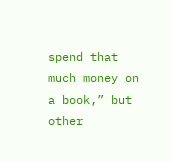spend that much money on a book,” but other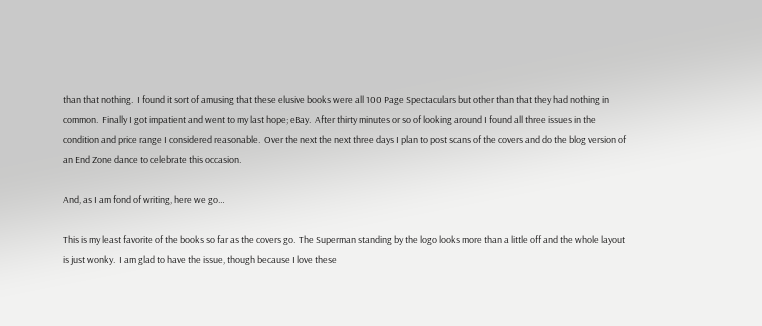than that nothing.  I found it sort of amusing that these elusive books were all 100 Page Spectaculars but other than that they had nothing in common.  Finally I got impatient and went to my last hope; eBay.  After thirty minutes or so of looking around I found all three issues in the condition and price range I considered reasonable.  Over the next the next three days I plan to post scans of the covers and do the blog version of an End Zone dance to celebrate this occasion.

And, as I am fond of writing, here we go…

This is my least favorite of the books so far as the covers go.  The Superman standing by the logo looks more than a little off and the whole layout is just wonky.  I am glad to have the issue, though because I love these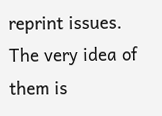reprint issues.  The very idea of them is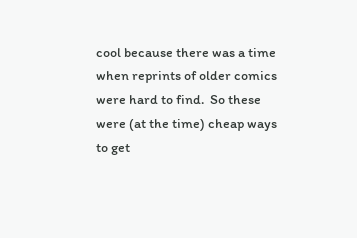cool because there was a time when reprints of older comics were hard to find.  So these were (at the time) cheap ways to get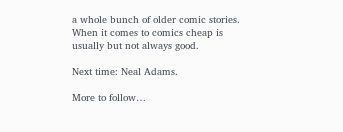a whole bunch of older comic stories.  When it comes to comics cheap is usually but not always good.

Next time: Neal Adams.

More to follow…